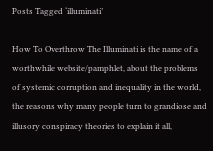Posts Tagged ‘illuminati’

How To Overthrow The Illuminati is the name of a worthwhile website/pamphlet, about the problems of systemic corruption and inequality in the world, the reasons why many people turn to grandiose and illusory conspiracy theories to explain it all,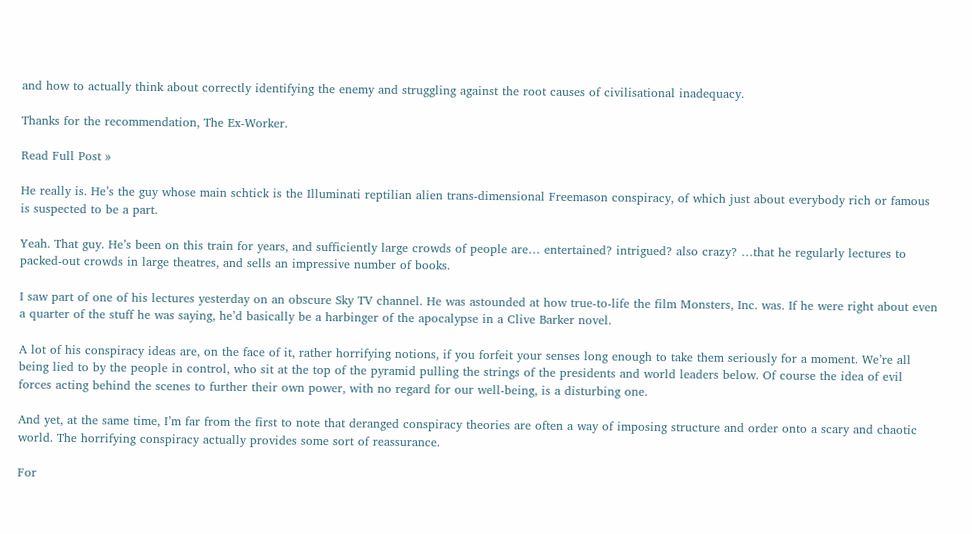and how to actually think about correctly identifying the enemy and struggling against the root causes of civilisational inadequacy.

Thanks for the recommendation, The Ex-Worker.

Read Full Post »

He really is. He’s the guy whose main schtick is the Illuminati reptilian alien trans-dimensional Freemason conspiracy, of which just about everybody rich or famous is suspected to be a part.

Yeah. That guy. He’s been on this train for years, and sufficiently large crowds of people are… entertained? intrigued? also crazy? …that he regularly lectures to packed-out crowds in large theatres, and sells an impressive number of books.

I saw part of one of his lectures yesterday on an obscure Sky TV channel. He was astounded at how true-to-life the film Monsters, Inc. was. If he were right about even a quarter of the stuff he was saying, he’d basically be a harbinger of the apocalypse in a Clive Barker novel.

A lot of his conspiracy ideas are, on the face of it, rather horrifying notions, if you forfeit your senses long enough to take them seriously for a moment. We’re all being lied to by the people in control, who sit at the top of the pyramid pulling the strings of the presidents and world leaders below. Of course the idea of evil forces acting behind the scenes to further their own power, with no regard for our well-being, is a disturbing one.

And yet, at the same time, I’m far from the first to note that deranged conspiracy theories are often a way of imposing structure and order onto a scary and chaotic world. The horrifying conspiracy actually provides some sort of reassurance.

For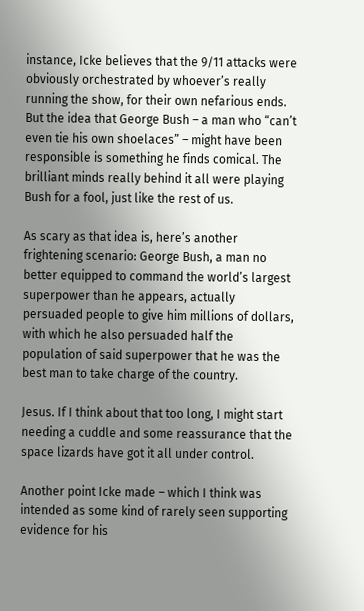instance, Icke believes that the 9/11 attacks were obviously orchestrated by whoever’s really running the show, for their own nefarious ends. But the idea that George Bush – a man who “can’t even tie his own shoelaces” – might have been responsible is something he finds comical. The brilliant minds really behind it all were playing Bush for a fool, just like the rest of us.

As scary as that idea is, here’s another frightening scenario: George Bush, a man no better equipped to command the world’s largest superpower than he appears, actually persuaded people to give him millions of dollars, with which he also persuaded half the population of said superpower that he was the best man to take charge of the country.

Jesus. If I think about that too long, I might start needing a cuddle and some reassurance that the space lizards have got it all under control.

Another point Icke made – which I think was intended as some kind of rarely seen supporting evidence for his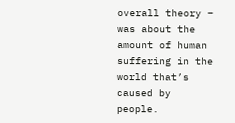overall theory – was about the amount of human suffering in the world that’s caused by people.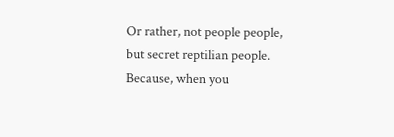Or rather, not people people, but secret reptilian people. Because, when you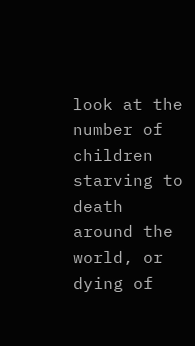look at the number of children starving to death around the world, or dying of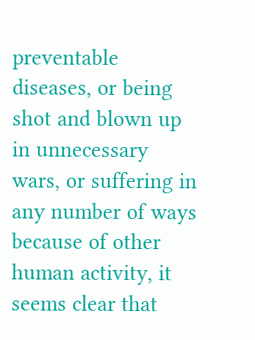preventable diseases, or being shot and blown up in unnecessary wars, or suffering in any number of ways because of other human activity, it seems clear that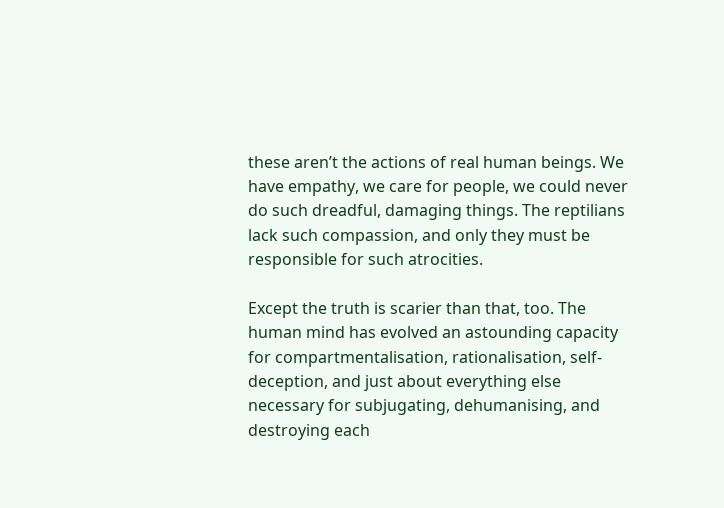these aren’t the actions of real human beings. We have empathy, we care for people, we could never do such dreadful, damaging things. The reptilians lack such compassion, and only they must be responsible for such atrocities.

Except the truth is scarier than that, too. The human mind has evolved an astounding capacity for compartmentalisation, rationalisation, self-deception, and just about everything else necessary for subjugating, dehumanising, and destroying each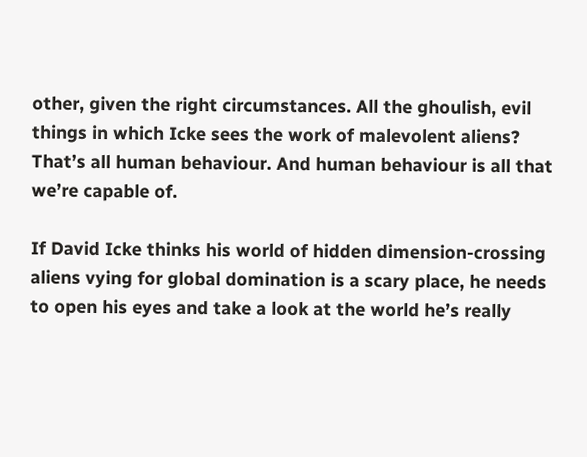other, given the right circumstances. All the ghoulish, evil things in which Icke sees the work of malevolent aliens? That’s all human behaviour. And human behaviour is all that we’re capable of.

If David Icke thinks his world of hidden dimension-crossing aliens vying for global domination is a scary place, he needs to open his eyes and take a look at the world he’s really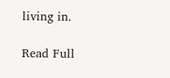living in.

Read Full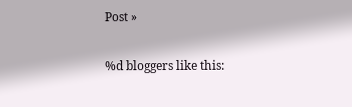Post »

%d bloggers like this: